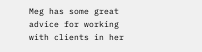Meg has some great advice for working with clients in her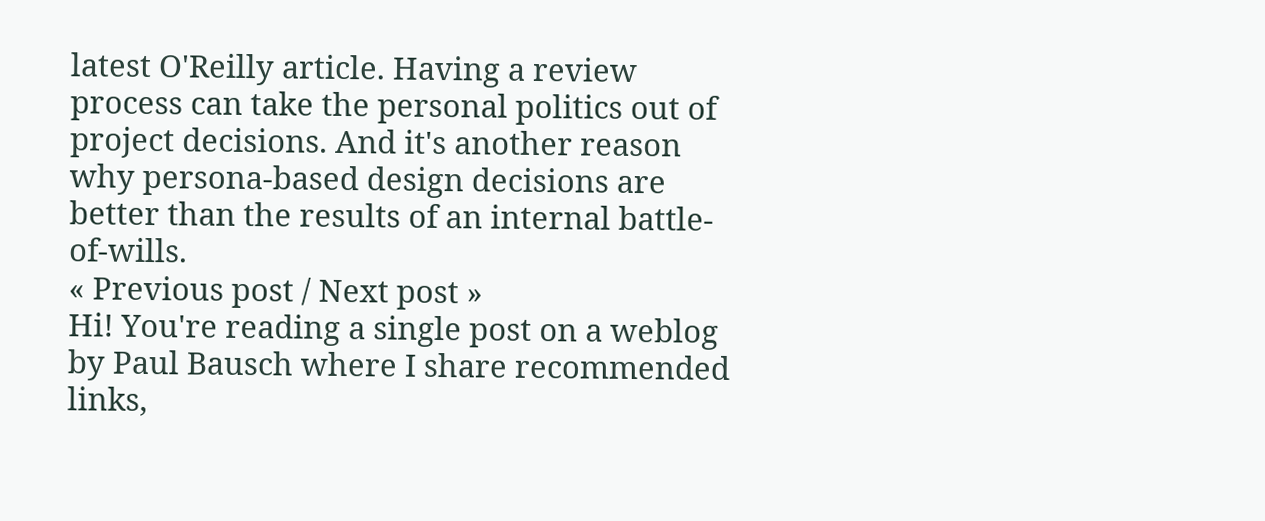latest O'Reilly article. Having a review process can take the personal politics out of project decisions. And it's another reason why persona-based design decisions are better than the results of an internal battle-of-wills.
« Previous post / Next post »
Hi! You're reading a single post on a weblog by Paul Bausch where I share recommended links,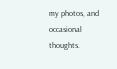my photos, and occasional thoughts.